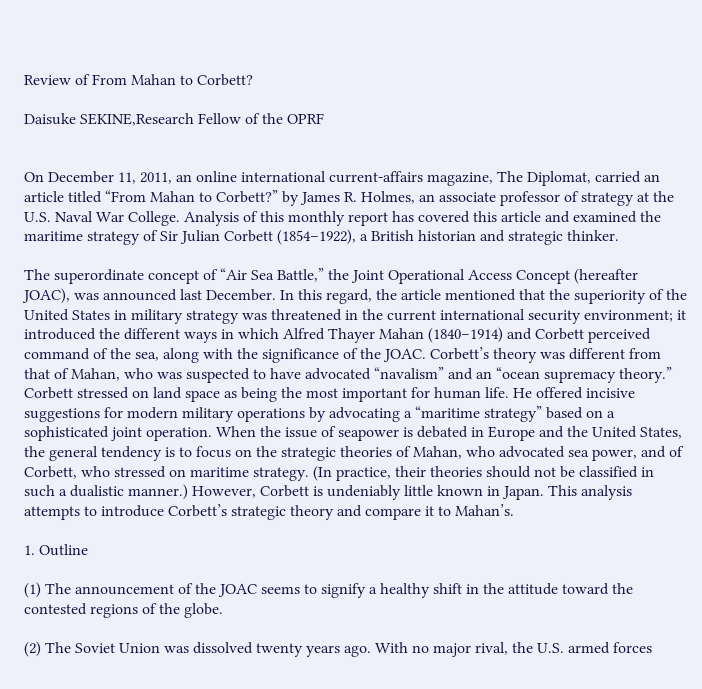Review of From Mahan to Corbett?

Daisuke SEKINE,Research Fellow of the OPRF


On December 11, 2011, an online international current-affairs magazine, The Diplomat, carried an article titled “From Mahan to Corbett?” by James R. Holmes, an associate professor of strategy at the U.S. Naval War College. Analysis of this monthly report has covered this article and examined the maritime strategy of Sir Julian Corbett (1854−1922), a British historian and strategic thinker.

The superordinate concept of “Air Sea Battle,” the Joint Operational Access Concept (hereafter JOAC), was announced last December. In this regard, the article mentioned that the superiority of the United States in military strategy was threatened in the current international security environment; it introduced the different ways in which Alfred Thayer Mahan (1840−1914) and Corbett perceived command of the sea, along with the significance of the JOAC. Corbett’s theory was different from that of Mahan, who was suspected to have advocated “navalism” and an “ocean supremacy theory.” Corbett stressed on land space as being the most important for human life. He offered incisive suggestions for modern military operations by advocating a “maritime strategy” based on a sophisticated joint operation. When the issue of seapower is debated in Europe and the United States, the general tendency is to focus on the strategic theories of Mahan, who advocated sea power, and of Corbett, who stressed on maritime strategy. (In practice, their theories should not be classified in such a dualistic manner.) However, Corbett is undeniably little known in Japan. This analysis attempts to introduce Corbett’s strategic theory and compare it to Mahan’s.

1. Outline

(1) The announcement of the JOAC seems to signify a healthy shift in the attitude toward the contested regions of the globe.

(2) The Soviet Union was dissolved twenty years ago. With no major rival, the U.S. armed forces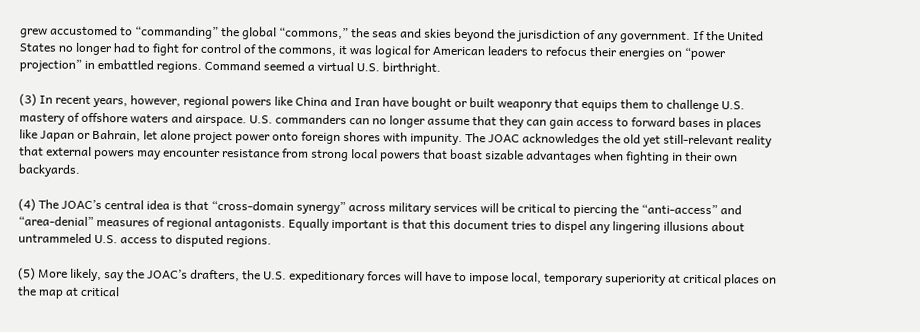grew accustomed to “commanding” the global “commons,” the seas and skies beyond the jurisdiction of any government. If the United States no longer had to fight for control of the commons, it was logical for American leaders to refocus their energies on “power projection” in embattled regions. Command seemed a virtual U.S. birthright.

(3) In recent years, however, regional powers like China and Iran have bought or built weaponry that equips them to challenge U.S. mastery of offshore waters and airspace. U.S. commanders can no longer assume that they can gain access to forward bases in places like Japan or Bahrain, let alone project power onto foreign shores with impunity. The JOAC acknowledges the old yet still-relevant reality that external powers may encounter resistance from strong local powers that boast sizable advantages when fighting in their own backyards.

(4) The JOAC’s central idea is that “cross-domain synergy” across military services will be critical to piercing the “anti-access” and “area-denial” measures of regional antagonists. Equally important is that this document tries to dispel any lingering illusions about untrammeled U.S. access to disputed regions.

(5) More likely, say the JOAC’s drafters, the U.S. expeditionary forces will have to impose local, temporary superiority at critical places on the map at critical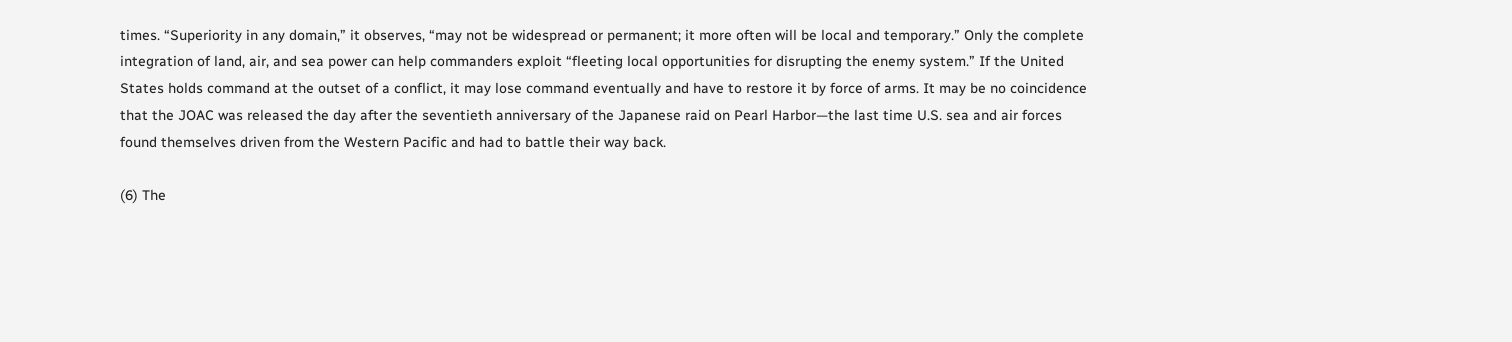times. “Superiority in any domain,” it observes, “may not be widespread or permanent; it more often will be local and temporary.” Only the complete integration of land, air, and sea power can help commanders exploit “fleeting local opportunities for disrupting the enemy system.” If the United States holds command at the outset of a conflict, it may lose command eventually and have to restore it by force of arms. It may be no coincidence that the JOAC was released the day after the seventieth anniversary of the Japanese raid on Pearl Harbor—the last time U.S. sea and air forces found themselves driven from the Western Pacific and had to battle their way back.

(6) The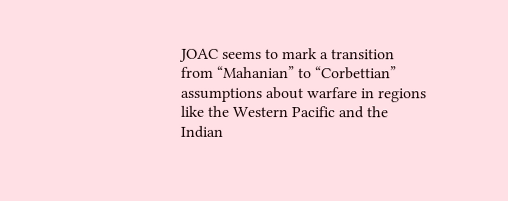JOAC seems to mark a transition from “Mahanian” to “Corbettian” assumptions about warfare in regions like the Western Pacific and the Indian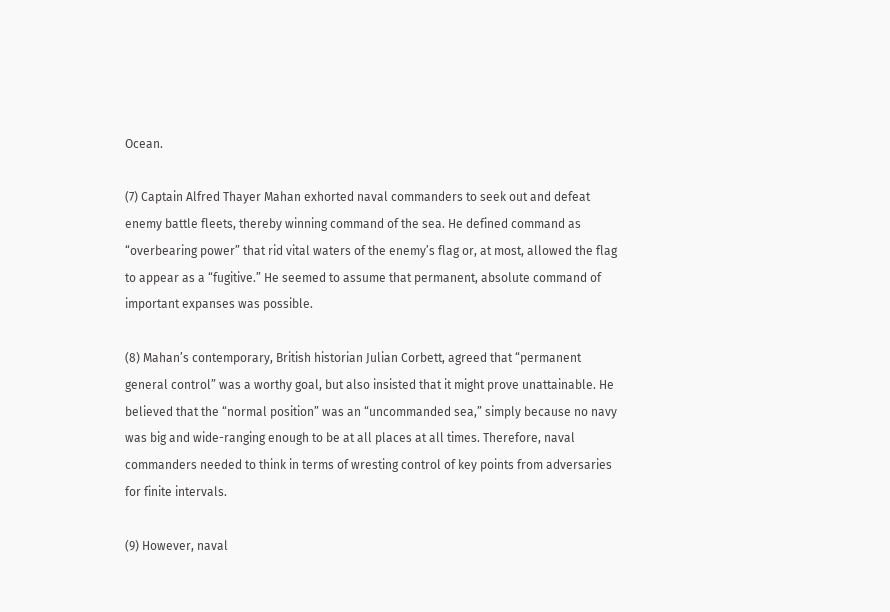Ocean.

(7) Captain Alfred Thayer Mahan exhorted naval commanders to seek out and defeat enemy battle fleets, thereby winning command of the sea. He defined command as “overbearing power” that rid vital waters of the enemy’s flag or, at most, allowed the flag to appear as a “fugitive.” He seemed to assume that permanent, absolute command of important expanses was possible.

(8) Mahan’s contemporary, British historian Julian Corbett, agreed that “permanent general control” was a worthy goal, but also insisted that it might prove unattainable. He believed that the “normal position” was an “uncommanded sea,” simply because no navy was big and wide-ranging enough to be at all places at all times. Therefore, naval commanders needed to think in terms of wresting control of key points from adversaries for finite intervals.

(9) However, naval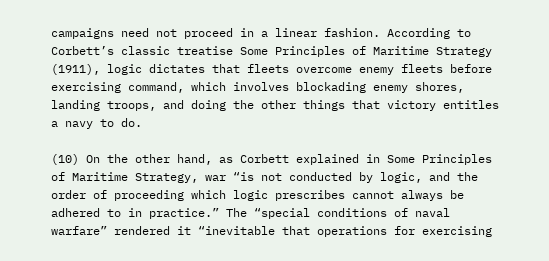campaigns need not proceed in a linear fashion. According to Corbett’s classic treatise Some Principles of Maritime Strategy (1911), logic dictates that fleets overcome enemy fleets before exercising command, which involves blockading enemy shores, landing troops, and doing the other things that victory entitles a navy to do.

(10) On the other hand, as Corbett explained in Some Principles of Maritime Strategy, war “is not conducted by logic, and the order of proceeding which logic prescribes cannot always be adhered to in practice.” The “special conditions of naval warfare” rendered it “inevitable that operations for exercising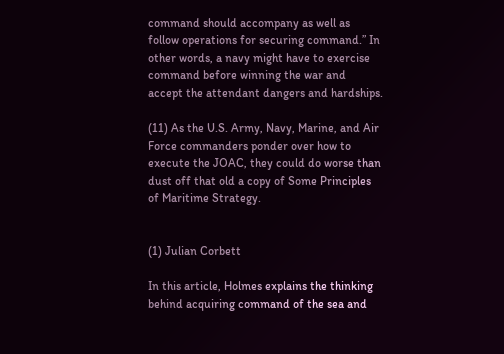command should accompany as well as follow operations for securing command.” In other words, a navy might have to exercise command before winning the war and accept the attendant dangers and hardships.

(11) As the U.S. Army, Navy, Marine, and Air Force commanders ponder over how to execute the JOAC, they could do worse than dust off that old a copy of Some Principles of Maritime Strategy.


(1) Julian Corbett

In this article, Holmes explains the thinking behind acquiring command of the sea and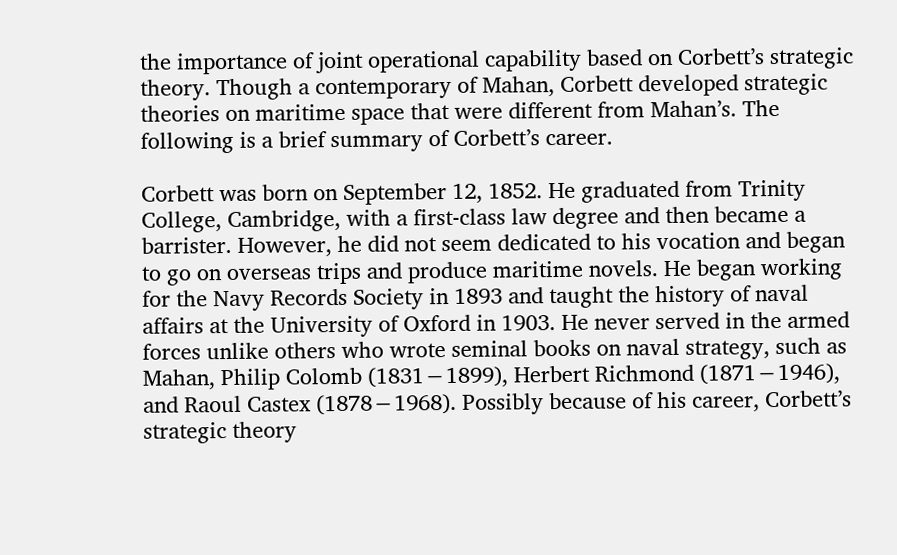the importance of joint operational capability based on Corbett’s strategic theory. Though a contemporary of Mahan, Corbett developed strategic theories on maritime space that were different from Mahan’s. The following is a brief summary of Corbett’s career.

Corbett was born on September 12, 1852. He graduated from Trinity College, Cambridge, with a first-class law degree and then became a barrister. However, he did not seem dedicated to his vocation and began to go on overseas trips and produce maritime novels. He began working for the Navy Records Society in 1893 and taught the history of naval affairs at the University of Oxford in 1903. He never served in the armed forces unlike others who wrote seminal books on naval strategy, such as Mahan, Philip Colomb (1831−1899), Herbert Richmond (1871−1946), and Raoul Castex (1878−1968). Possibly because of his career, Corbett’s strategic theory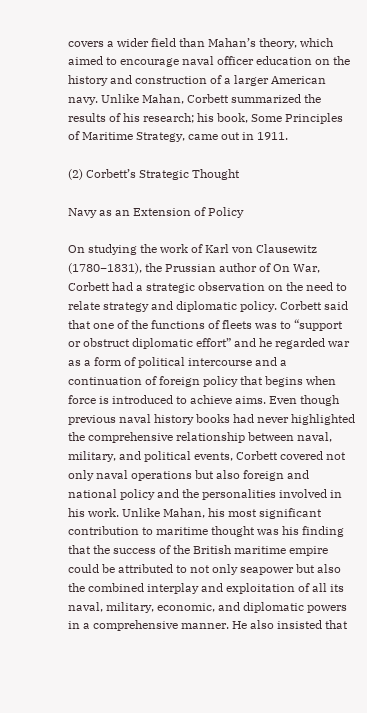covers a wider field than Mahan’s theory, which aimed to encourage naval officer education on the history and construction of a larger American navy. Unlike Mahan, Corbett summarized the results of his research; his book, Some Principles of Maritime Strategy, came out in 1911.

(2) Corbett’s Strategic Thought

Navy as an Extension of Policy

On studying the work of Karl von Clausewitz (1780−1831), the Prussian author of On War, Corbett had a strategic observation on the need to relate strategy and diplomatic policy. Corbett said that one of the functions of fleets was to “support or obstruct diplomatic effort” and he regarded war as a form of political intercourse and a continuation of foreign policy that begins when force is introduced to achieve aims. Even though previous naval history books had never highlighted the comprehensive relationship between naval, military, and political events, Corbett covered not only naval operations but also foreign and national policy and the personalities involved in his work. Unlike Mahan, his most significant contribution to maritime thought was his finding that the success of the British maritime empire could be attributed to not only seapower but also the combined interplay and exploitation of all its naval, military, economic, and diplomatic powers in a comprehensive manner. He also insisted that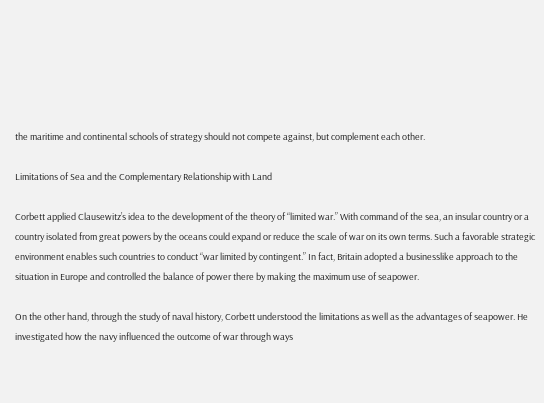the maritime and continental schools of strategy should not compete against, but complement each other.

Limitations of Sea and the Complementary Relationship with Land

Corbett applied Clausewitz’s idea to the development of the theory of “limited war.” With command of the sea, an insular country or a country isolated from great powers by the oceans could expand or reduce the scale of war on its own terms. Such a favorable strategic environment enables such countries to conduct “war limited by contingent.” In fact, Britain adopted a businesslike approach to the situation in Europe and controlled the balance of power there by making the maximum use of seapower.

On the other hand, through the study of naval history, Corbett understood the limitations as well as the advantages of seapower. He investigated how the navy influenced the outcome of war through ways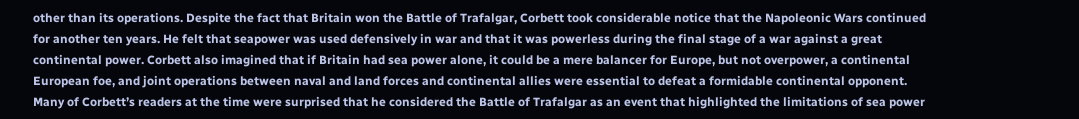other than its operations. Despite the fact that Britain won the Battle of Trafalgar, Corbett took considerable notice that the Napoleonic Wars continued for another ten years. He felt that seapower was used defensively in war and that it was powerless during the final stage of a war against a great continental power. Corbett also imagined that if Britain had sea power alone, it could be a mere balancer for Europe, but not overpower, a continental European foe, and joint operations between naval and land forces and continental allies were essential to defeat a formidable continental opponent. Many of Corbett’s readers at the time were surprised that he considered the Battle of Trafalgar as an event that highlighted the limitations of sea power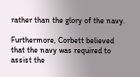rather than the glory of the navy.

Furthermore, Corbett believed that the navy was required to assist the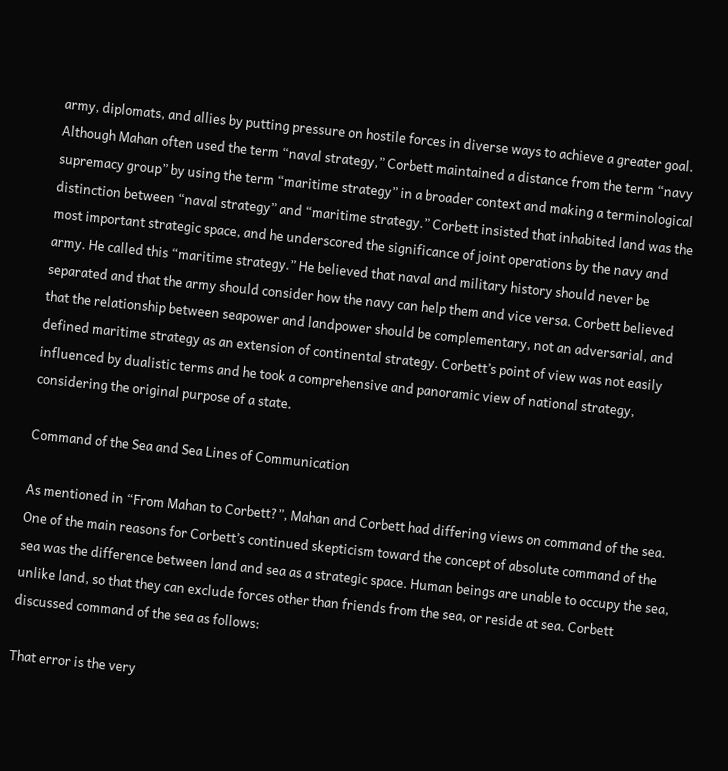army, diplomats, and allies by putting pressure on hostile forces in diverse ways to achieve a greater goal. Although Mahan often used the term “naval strategy,” Corbett maintained a distance from the term “navy supremacy group” by using the term “maritime strategy” in a broader context and making a terminological distinction between “naval strategy” and “maritime strategy.” Corbett insisted that inhabited land was the most important strategic space, and he underscored the significance of joint operations by the navy and army. He called this “maritime strategy.” He believed that naval and military history should never be separated and that the army should consider how the navy can help them and vice versa. Corbett believed that the relationship between seapower and landpower should be complementary, not an adversarial, and defined maritime strategy as an extension of continental strategy. Corbett’s point of view was not easily influenced by dualistic terms and he took a comprehensive and panoramic view of national strategy, considering the original purpose of a state.

Command of the Sea and Sea Lines of Communication

As mentioned in “From Mahan to Corbett?”, Mahan and Corbett had differing views on command of the sea. One of the main reasons for Corbett’s continued skepticism toward the concept of absolute command of the sea was the difference between land and sea as a strategic space. Human beings are unable to occupy the sea, unlike land, so that they can exclude forces other than friends from the sea, or reside at sea. Corbett discussed command of the sea as follows:

That error is the very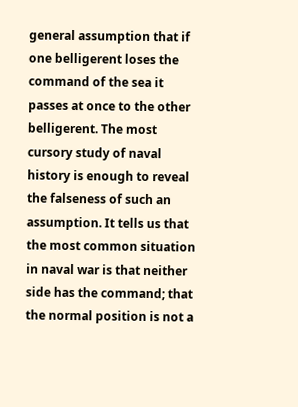general assumption that if one belligerent loses the command of the sea it passes at once to the other belligerent. The most cursory study of naval history is enough to reveal the falseness of such an assumption. It tells us that the most common situation in naval war is that neither side has the command; that the normal position is not a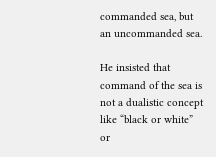commanded sea, but an uncommanded sea.

He insisted that command of the sea is not a dualistic concept like “black or white” or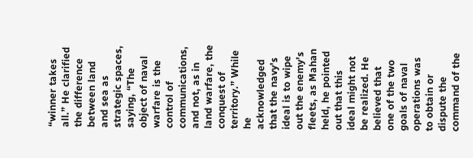“winner takes all.” He clarified the difference between land and sea as strategic spaces, saying, “The object of naval warfare is the control of communications, and not, as in land warfare, the conquest of territory.” While he acknowledged that the navy’s ideal is to wipe out the enemy’s fleets, as Mahan held, he pointed out that this ideal might not be realized. He believed that one of the two goals of naval operations was to obtain or dispute the command of the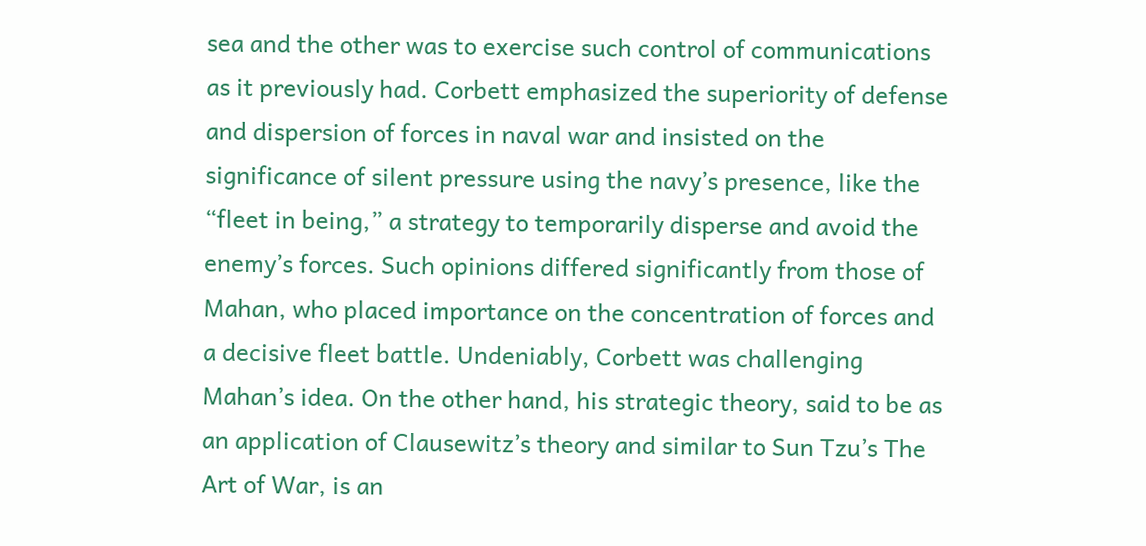sea and the other was to exercise such control of communications as it previously had. Corbett emphasized the superiority of defense and dispersion of forces in naval war and insisted on the significance of silent pressure using the navy’s presence, like the “fleet in being,” a strategy to temporarily disperse and avoid the enemy’s forces. Such opinions differed significantly from those of Mahan, who placed importance on the concentration of forces and a decisive fleet battle. Undeniably, Corbett was challenging Mahan’s idea. On the other hand, his strategic theory, said to be as an application of Clausewitz’s theory and similar to Sun Tzu’s The Art of War, is an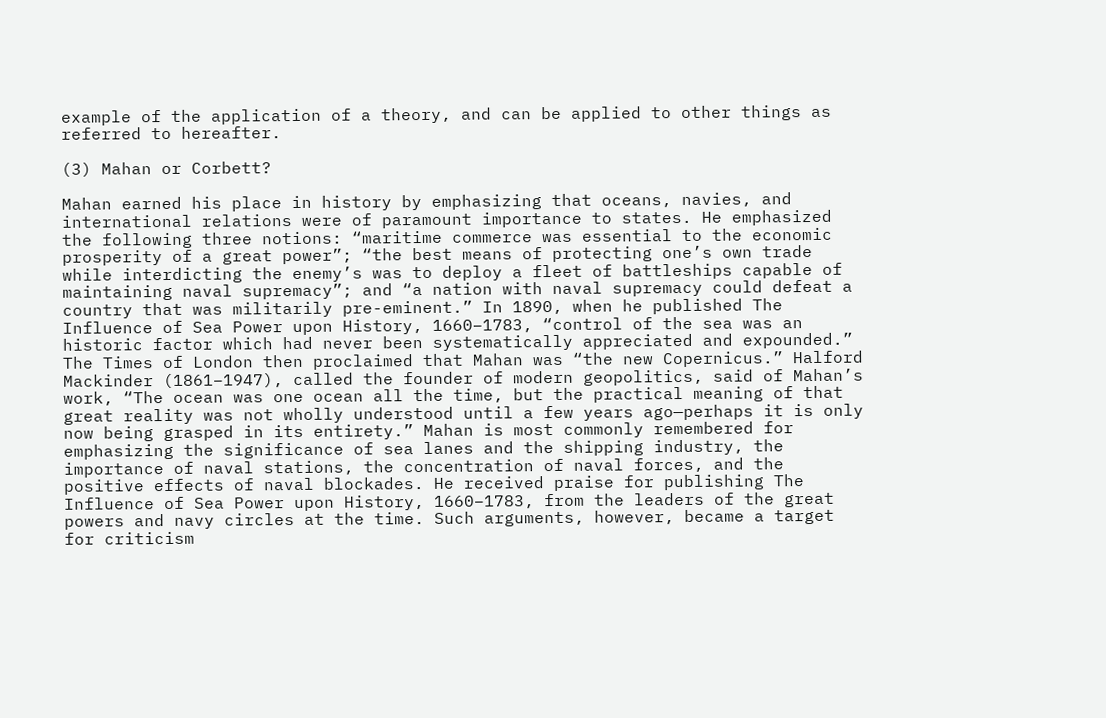example of the application of a theory, and can be applied to other things as referred to hereafter.

(3) Mahan or Corbett?

Mahan earned his place in history by emphasizing that oceans, navies, and international relations were of paramount importance to states. He emphasized the following three notions: “maritime commerce was essential to the economic prosperity of a great power”; “the best means of protecting one’s own trade while interdicting the enemy’s was to deploy a fleet of battleships capable of maintaining naval supremacy”; and “a nation with naval supremacy could defeat a country that was militarily pre-eminent.” In 1890, when he published The Influence of Sea Power upon History, 1660−1783, “control of the sea was an historic factor which had never been systematically appreciated and expounded.” The Times of London then proclaimed that Mahan was “the new Copernicus.” Halford Mackinder (1861−1947), called the founder of modern geopolitics, said of Mahan’s work, “The ocean was one ocean all the time, but the practical meaning of that great reality was not wholly understood until a few years ago—perhaps it is only now being grasped in its entirety.” Mahan is most commonly remembered for emphasizing the significance of sea lanes and the shipping industry, the importance of naval stations, the concentration of naval forces, and the positive effects of naval blockades. He received praise for publishing The Influence of Sea Power upon History, 1660−1783, from the leaders of the great powers and navy circles at the time. Such arguments, however, became a target for criticism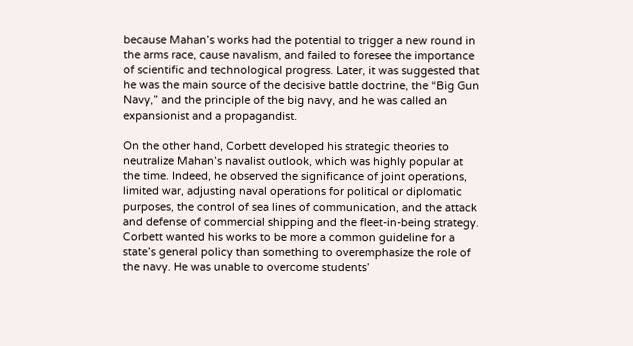because Mahan’s works had the potential to trigger a new round in the arms race, cause navalism, and failed to foresee the importance of scientific and technological progress. Later, it was suggested that he was the main source of the decisive battle doctrine, the “Big Gun Navy,” and the principle of the big navy, and he was called an expansionist and a propagandist.

On the other hand, Corbett developed his strategic theories to neutralize Mahan’s navalist outlook, which was highly popular at the time. Indeed, he observed the significance of joint operations, limited war, adjusting naval operations for political or diplomatic purposes, the control of sea lines of communication, and the attack and defense of commercial shipping and the fleet-in-being strategy. Corbett wanted his works to be more a common guideline for a state’s general policy than something to overemphasize the role of the navy. He was unable to overcome students’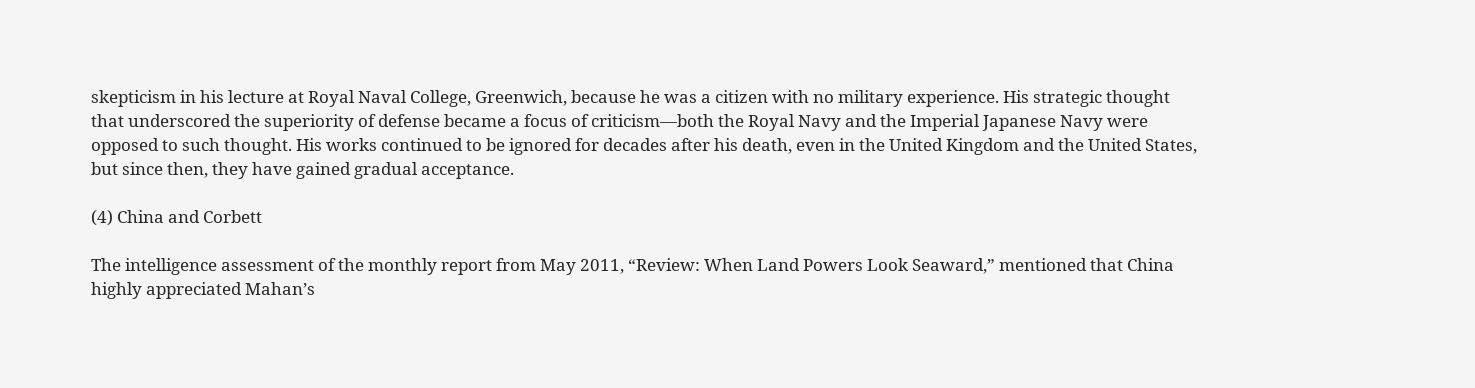skepticism in his lecture at Royal Naval College, Greenwich, because he was a citizen with no military experience. His strategic thought that underscored the superiority of defense became a focus of criticism—both the Royal Navy and the Imperial Japanese Navy were opposed to such thought. His works continued to be ignored for decades after his death, even in the United Kingdom and the United States, but since then, they have gained gradual acceptance.

(4) China and Corbett

The intelligence assessment of the monthly report from May 2011, “Review: When Land Powers Look Seaward,” mentioned that China highly appreciated Mahan’s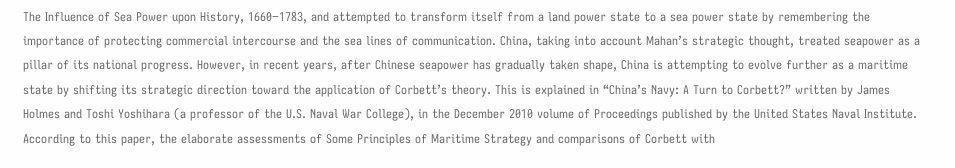The Influence of Sea Power upon History, 1660−1783, and attempted to transform itself from a land power state to a sea power state by remembering the importance of protecting commercial intercourse and the sea lines of communication. China, taking into account Mahan’s strategic thought, treated seapower as a pillar of its national progress. However, in recent years, after Chinese seapower has gradually taken shape, China is attempting to evolve further as a maritime state by shifting its strategic direction toward the application of Corbett’s theory. This is explained in “China’s Navy: A Turn to Corbett?” written by James Holmes and Toshi Yoshihara (a professor of the U.S. Naval War College), in the December 2010 volume of Proceedings published by the United States Naval Institute. According to this paper, the elaborate assessments of Some Principles of Maritime Strategy and comparisons of Corbett with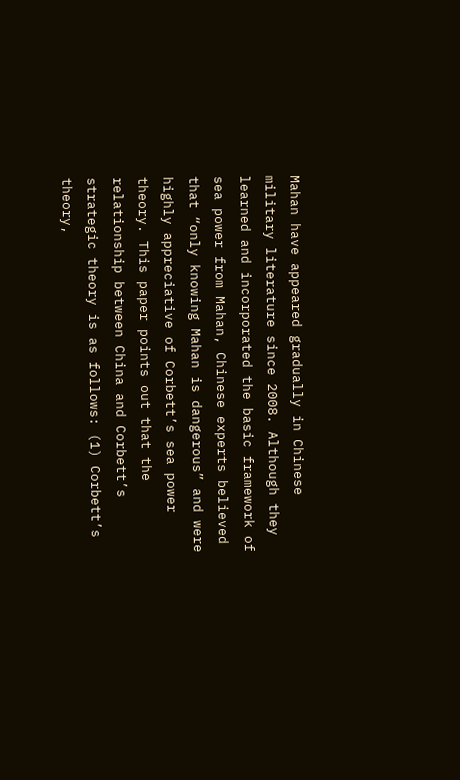Mahan have appeared gradually in Chinese military literature since 2008. Although they learned and incorporated the basic framework of sea power from Mahan, Chinese experts believed that “only knowing Mahan is dangerous” and were highly appreciative of Corbett’s sea power theory. This paper points out that the relationship between China and Corbett’s strategic theory is as follows: (1) Corbett’s theory,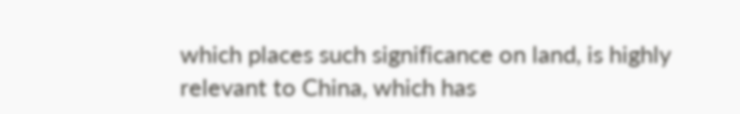which places such significance on land, is highly relevant to China, which has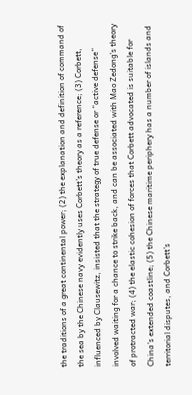the traditions of a great continental power; (2) the explanation and definition of command of the sea by the Chinese navy evidently uses Corbett’s theory as a reference; (3) Corbett, influenced by Clausewitz, insisted that the strategy of true defense or “active defense” involved waiting for a chance to strike back, and can be associated with Mao Zedong’s theory of protracted war; (4) the elastic cohesion of forces that Corbett advocated is suitable for China’s extended coastline; (5) the Chinese maritime periphery has a number of islands and territorial disputes, and Corbett’s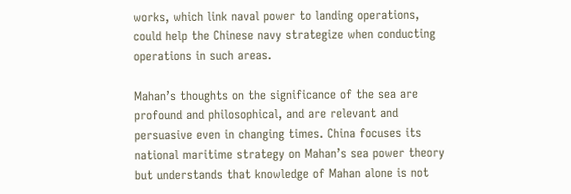works, which link naval power to landing operations, could help the Chinese navy strategize when conducting operations in such areas.

Mahan’s thoughts on the significance of the sea are profound and philosophical, and are relevant and persuasive even in changing times. China focuses its national maritime strategy on Mahan’s sea power theory but understands that knowledge of Mahan alone is not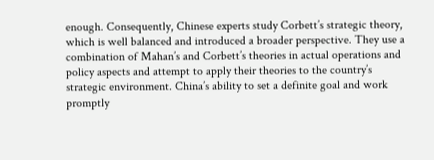enough. Consequently, Chinese experts study Corbett’s strategic theory, which is well balanced and introduced a broader perspective. They use a combination of Mahan’s and Corbett’s theories in actual operations and policy aspects and attempt to apply their theories to the country’s strategic environment. China’s ability to set a definite goal and work promptly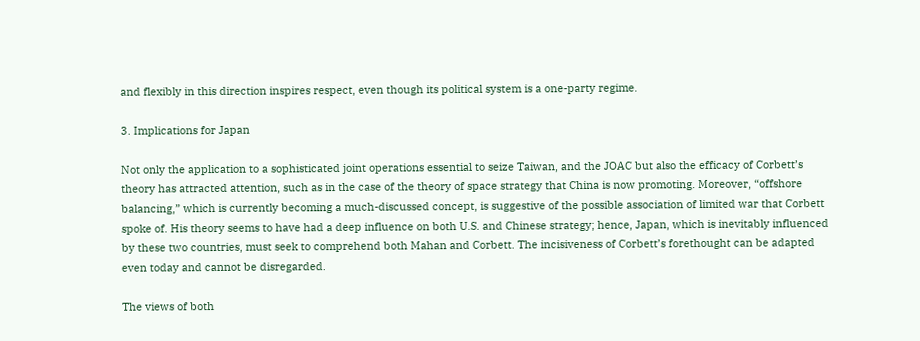and flexibly in this direction inspires respect, even though its political system is a one-party regime.

3. Implications for Japan

Not only the application to a sophisticated joint operations essential to seize Taiwan, and the JOAC but also the efficacy of Corbett’s theory has attracted attention, such as in the case of the theory of space strategy that China is now promoting. Moreover, “offshore balancing,” which is currently becoming a much-discussed concept, is suggestive of the possible association of limited war that Corbett spoke of. His theory seems to have had a deep influence on both U.S. and Chinese strategy; hence, Japan, which is inevitably influenced by these two countries, must seek to comprehend both Mahan and Corbett. The incisiveness of Corbett’s forethought can be adapted even today and cannot be disregarded.

The views of both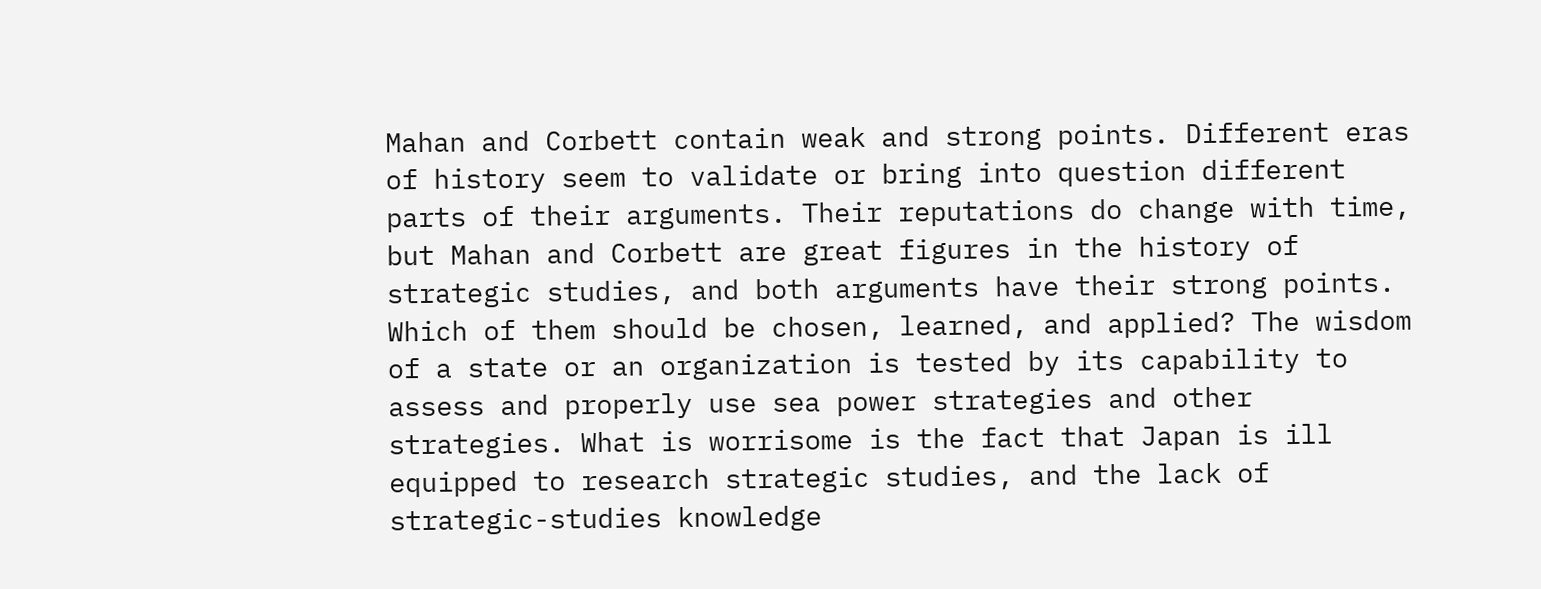Mahan and Corbett contain weak and strong points. Different eras of history seem to validate or bring into question different parts of their arguments. Their reputations do change with time, but Mahan and Corbett are great figures in the history of strategic studies, and both arguments have their strong points. Which of them should be chosen, learned, and applied? The wisdom of a state or an organization is tested by its capability to assess and properly use sea power strategies and other strategies. What is worrisome is the fact that Japan is ill equipped to research strategic studies, and the lack of strategic-studies knowledge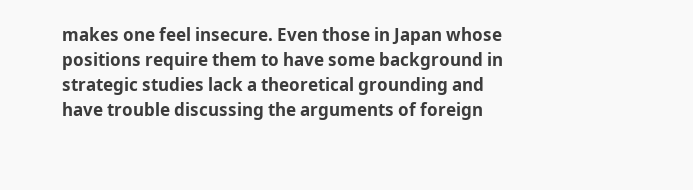makes one feel insecure. Even those in Japan whose positions require them to have some background in strategic studies lack a theoretical grounding and have trouble discussing the arguments of foreign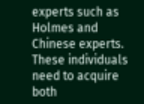experts such as Holmes and Chinese experts. These individuals need to acquire both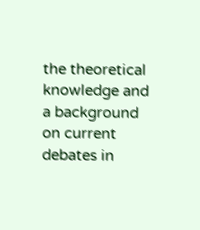the theoretical knowledge and a background on current debates in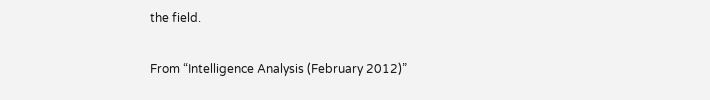the field.

From “Intelligence Analysis (February 2012)”